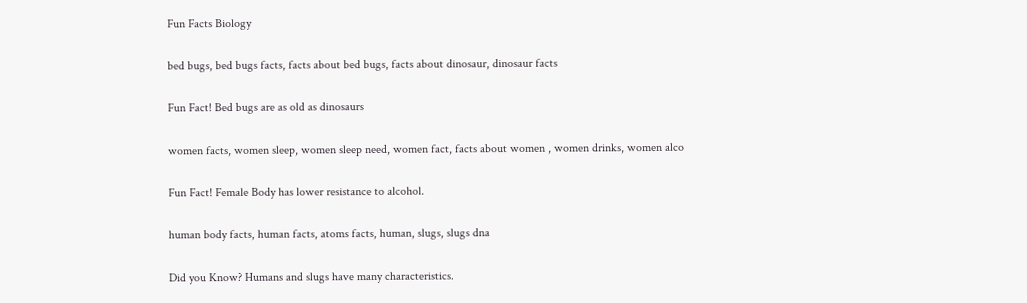Fun Facts Biology

bed bugs, bed bugs facts, facts about bed bugs, facts about dinosaur, dinosaur facts

Fun Fact! Bed bugs are as old as dinosaurs

women facts, women sleep, women sleep need, women fact, facts about women , women drinks, women alco

Fun Fact! Female Body has lower resistance to alcohol.

human body facts, human facts, atoms facts, human, slugs, slugs dna

Did you Know? Humans and slugs have many characteristics.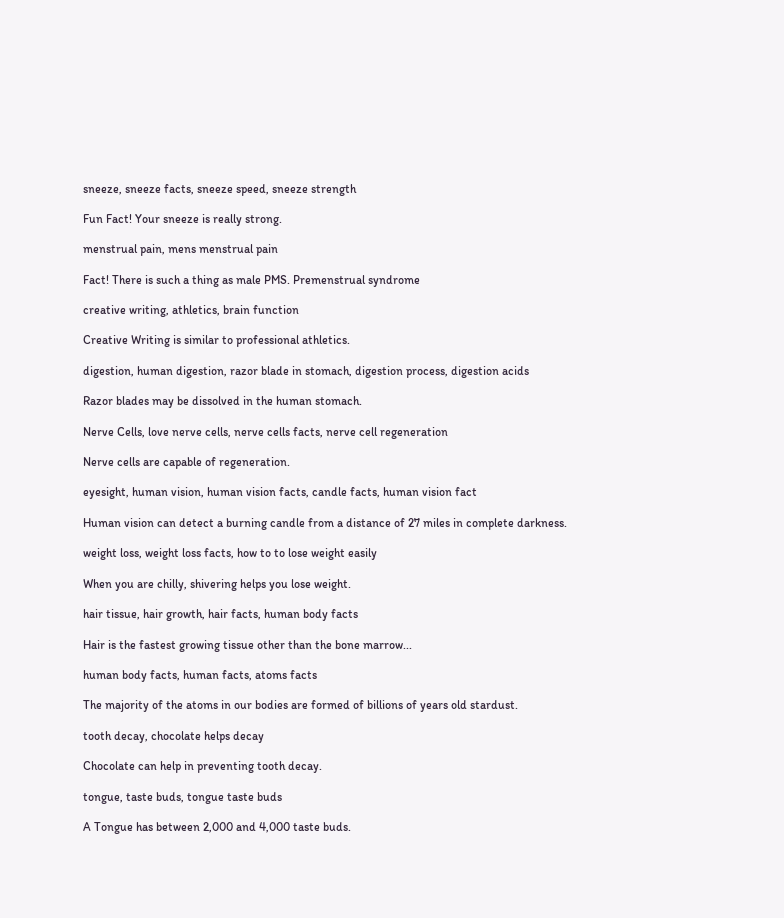sneeze, sneeze facts, sneeze speed, sneeze strength

Fun Fact! Your sneeze is really strong.

menstrual pain, mens menstrual pain

Fact! There is such a thing as male PMS. Premenstrual syndrome

creative writing, athletics, brain function

Creative Writing is similar to professional athletics.

digestion, human digestion, razor blade in stomach, digestion process, digestion acids

Razor blades may be dissolved in the human stomach.

Nerve Cells, love nerve cells, nerve cells facts, nerve cell regeneration

Nerve cells are capable of regeneration.

eyesight, human vision, human vision facts, candle facts, human vision fact

Human vision can detect a burning candle from a distance of 27 miles in complete darkness.

weight loss, weight loss facts, how to to lose weight easily

When you are chilly, shivering helps you lose weight.

hair tissue, hair growth, hair facts, human body facts

Hair is the fastest growing tissue other than the bone marrow...

human body facts, human facts, atoms facts

The majority of the atoms in our bodies are formed of billions of years old stardust.

tooth decay, chocolate helps decay

Chocolate can help in preventing tooth decay.

tongue, taste buds, tongue taste buds

A Tongue has between 2,000 and 4,000 taste buds.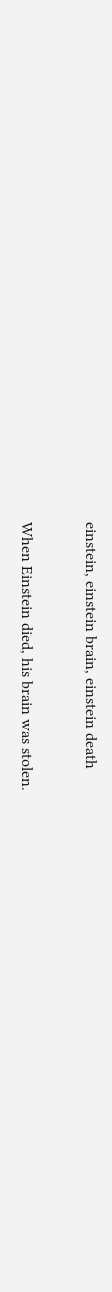einstein, einstein brain, einstein death

When Einstein died, his brain was stolen.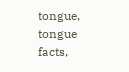tongue, tongue facts,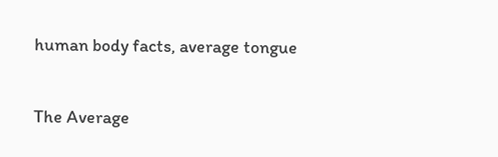human body facts, average tongue

The Average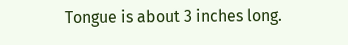Tongue is about 3 inches long.